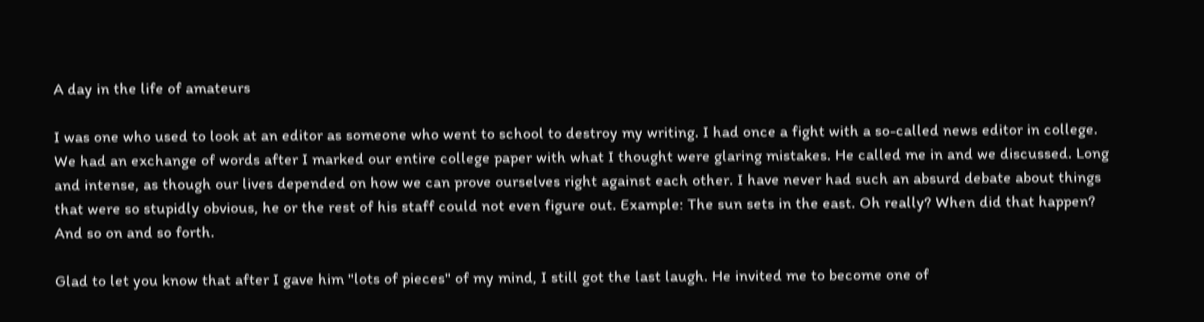A day in the life of amateurs

I was one who used to look at an editor as someone who went to school to destroy my writing. I had once a fight with a so-called news editor in college. We had an exchange of words after I marked our entire college paper with what I thought were glaring mistakes. He called me in and we discussed. Long and intense, as though our lives depended on how we can prove ourselves right against each other. I have never had such an absurd debate about things that were so stupidly obvious, he or the rest of his staff could not even figure out. Example: The sun sets in the east. Oh really? When did that happen? And so on and so forth.

Glad to let you know that after I gave him "lots of pieces" of my mind, I still got the last laugh. He invited me to become one of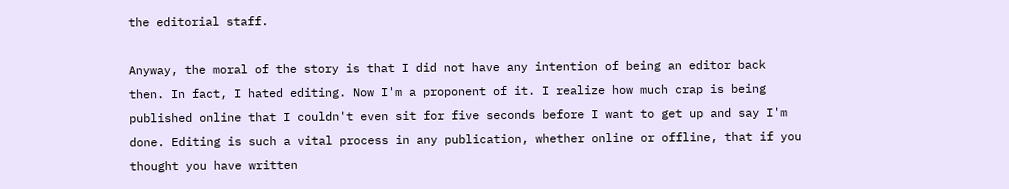the editorial staff.

Anyway, the moral of the story is that I did not have any intention of being an editor back then. In fact, I hated editing. Now I'm a proponent of it. I realize how much crap is being published online that I couldn't even sit for five seconds before I want to get up and say I'm done. Editing is such a vital process in any publication, whether online or offline, that if you thought you have written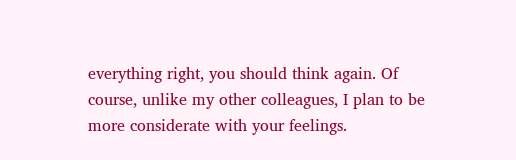everything right, you should think again. Of course, unlike my other colleagues, I plan to be more considerate with your feelings.